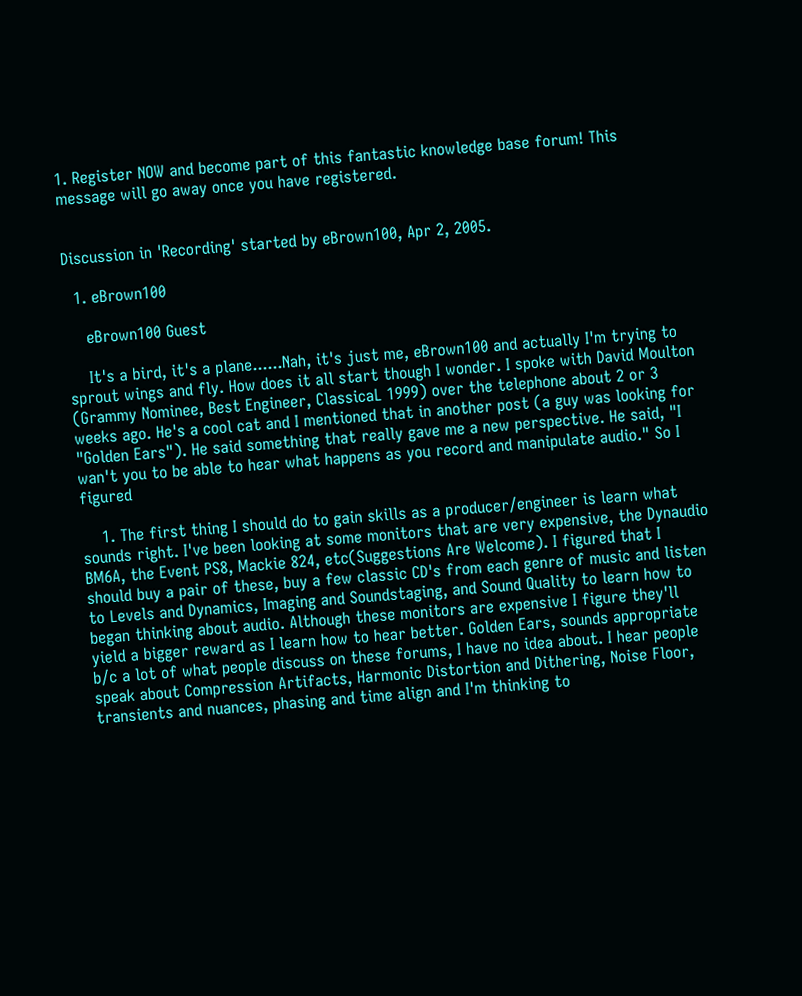1. Register NOW and become part of this fantastic knowledge base forum! This message will go away once you have registered.


Discussion in 'Recording' started by eBrown100, Apr 2, 2005.

  1. eBrown100

    eBrown100 Guest

    It's a bird, it's a plane......Nah, it's just me, eBrown100 and actually I'm trying to sprout wings and fly. How does it all start though I wonder. I spoke with David Moulton (Grammy Nominee, Best Engineer, ClassicaL 1999) over the telephone about 2 or 3 weeks ago. He's a cool cat and I mentioned that in another post (a guy was looking for "Golden Ears"). He said something that really gave me a new perspective. He said, "I wan't you to be able to hear what happens as you record and manipulate audio." So I figured

    1. The first thing I should do to gain skills as a producer/engineer is learn what sounds right. I've been looking at some monitors that are very expensive, the Dynaudio BM6A, the Event PS8, Mackie 824, etc(Suggestions Are Welcome). I figured that I should buy a pair of these, buy a few classic CD's from each genre of music and listen to Levels and Dynamics, Imaging and Soundstaging, and Sound Quality to learn how to began thinking about audio. Although these monitors are expensive I figure they'll yield a bigger reward as I learn how to hear better. Golden Ears, sounds appropriate b/c a lot of what people discuss on these forums, I have no idea about. I hear people speak about Compression Artifacts, Harmonic Distortion and Dithering, Noise Floor, transients and nuances, phasing and time align and I'm thinking to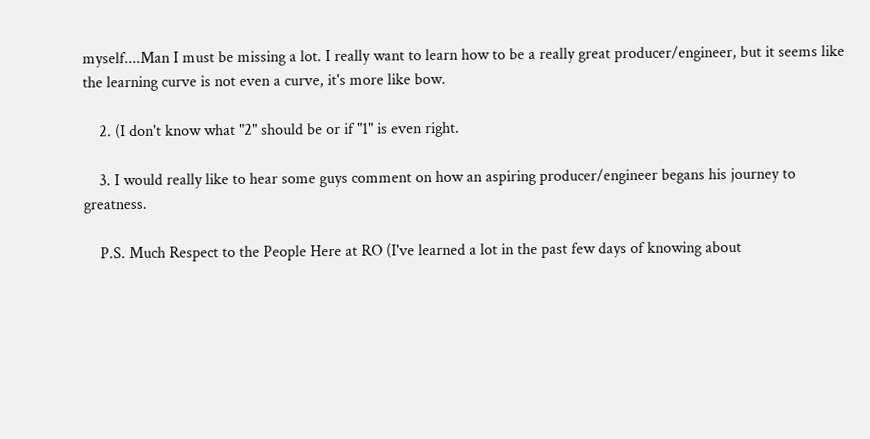myself....Man I must be missing a lot. I really want to learn how to be a really great producer/engineer, but it seems like the learning curve is not even a curve, it's more like bow.

    2. (I don't know what "2" should be or if "1" is even right.

    3. I would really like to hear some guys comment on how an aspiring producer/engineer begans his journey to greatness.

    P.S. Much Respect to the People Here at RO (I've learned a lot in the past few days of knowing about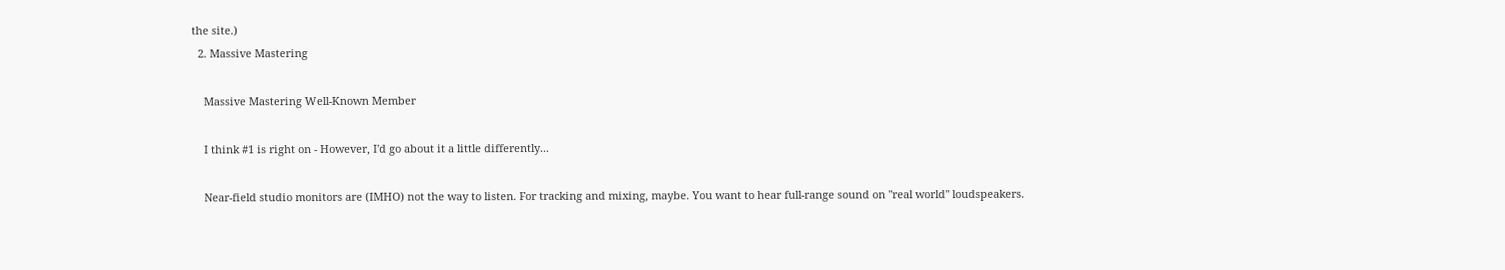the site.)
  2. Massive Mastering

    Massive Mastering Well-Known Member

    I think #1 is right on - However, I'd go about it a little differently...

    Near-field studio monitors are (IMHO) not the way to listen. For tracking and mixing, maybe. You want to hear full-range sound on "real world" loudspeakers.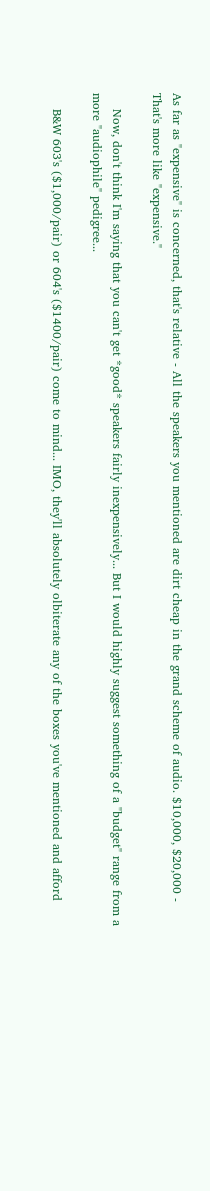As far as "expensive" is concerned, that's relative - All the speakers you mentioned are dirt cheap in the grand scheme of audio. $10,000, $20,000 - That's more like "expensive."

    Now, don't think I'm saying that you can't get *good* speakers fairly inexpensively... But I would highly suggest something of a "budget" range from a more "audiophile" pedigree...

    B&W 603's ($1,000/pair) or 604's ($1400/pair) come to mind... IMO, they'll absolutely olbiterate any of the boxes you've mentioned and afford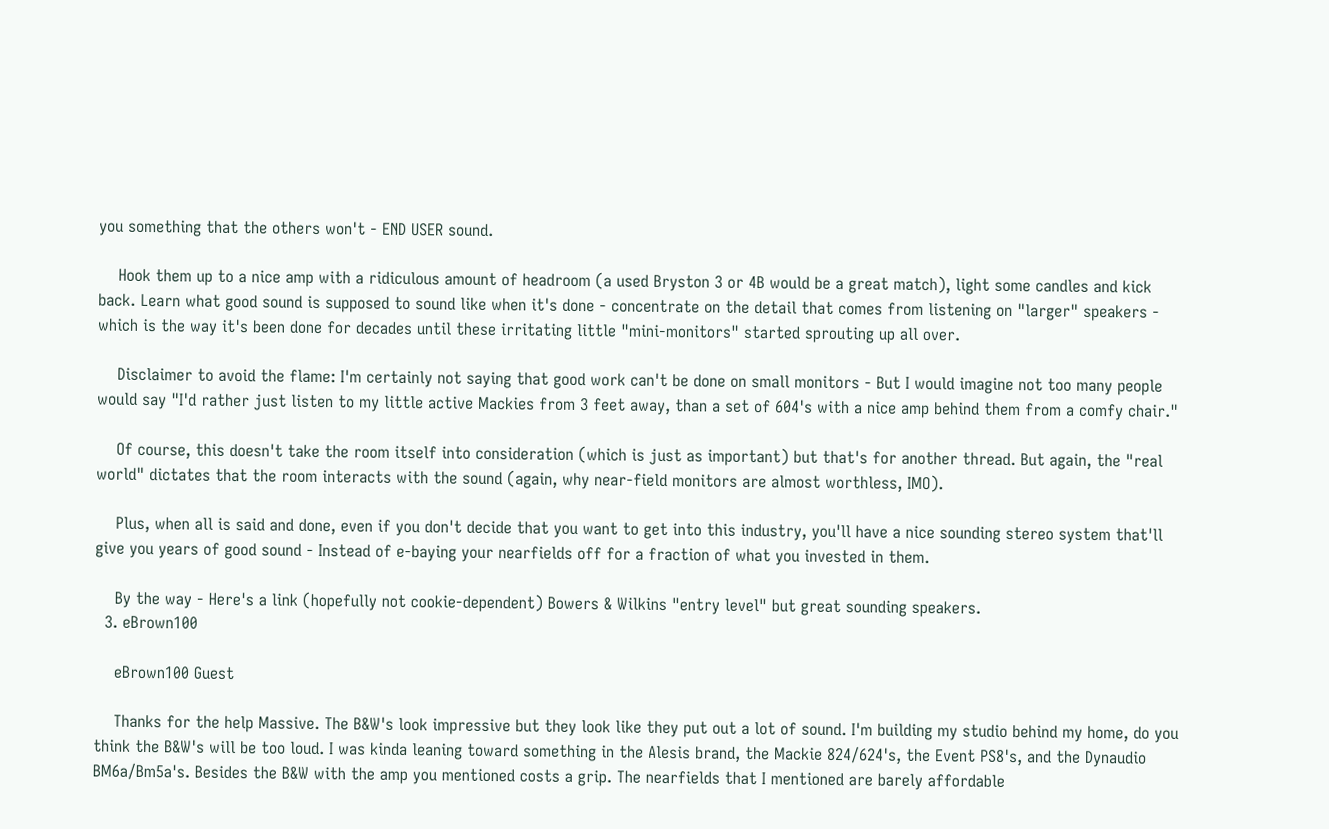you something that the others won't - END USER sound.

    Hook them up to a nice amp with a ridiculous amount of headroom (a used Bryston 3 or 4B would be a great match), light some candles and kick back. Learn what good sound is supposed to sound like when it's done - concentrate on the detail that comes from listening on "larger" speakers - which is the way it's been done for decades until these irritating little "mini-monitors" started sprouting up all over.

    Disclaimer to avoid the flame: I'm certainly not saying that good work can't be done on small monitors - But I would imagine not too many people would say "I'd rather just listen to my little active Mackies from 3 feet away, than a set of 604's with a nice amp behind them from a comfy chair."

    Of course, this doesn't take the room itself into consideration (which is just as important) but that's for another thread. But again, the "real world" dictates that the room interacts with the sound (again, why near-field monitors are almost worthless, IMO).

    Plus, when all is said and done, even if you don't decide that you want to get into this industry, you'll have a nice sounding stereo system that'll give you years of good sound - Instead of e-baying your nearfields off for a fraction of what you invested in them.

    By the way - Here's a link (hopefully not cookie-dependent) Bowers & Wilkins "entry level" but great sounding speakers.
  3. eBrown100

    eBrown100 Guest

    Thanks for the help Massive. The B&W's look impressive but they look like they put out a lot of sound. I'm building my studio behind my home, do you think the B&W's will be too loud. I was kinda leaning toward something in the Alesis brand, the Mackie 824/624's, the Event PS8's, and the Dynaudio BM6a/Bm5a's. Besides the B&W with the amp you mentioned costs a grip. The nearfields that I mentioned are barely affordable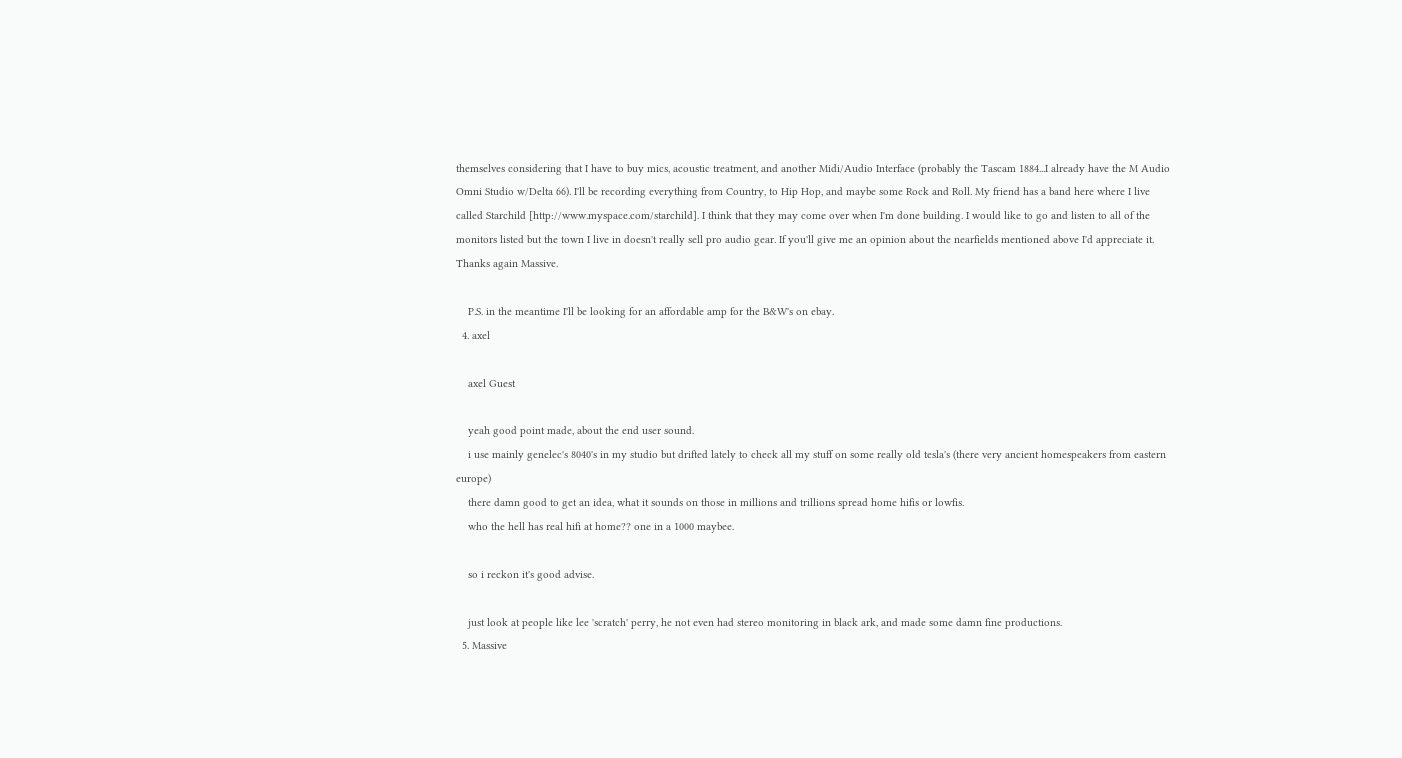themselves considering that I have to buy mics, acoustic treatment, and another Midi/Audio Interface (probably the Tascam 1884...I already have the M Audio Omni Studio w/Delta 66). I'll be recording everything from Country, to Hip Hop, and maybe some Rock and Roll. My friend has a band here where I live called Starchild [http://www.myspace.com/starchild]. I think that they may come over when I'm done building. I would like to go and listen to all of the monitors listed but the town I live in doesn't really sell pro audio gear. If you'll give me an opinion about the nearfields mentioned above I'd appreciate it. Thanks again Massive.

    P.S. in the meantime I'll be looking for an affordable amp for the B&W's on ebay.
  4. axel

    axel Guest

    yeah good point made, about the end user sound.
    i use mainly genelec's 8040's in my studio but drifted lately to check all my stuff on some really old tesla's (there very ancient homespeakers from eastern europe)
    there damn good to get an idea, what it sounds on those in millions and trillions spread home hifis or lowfis.
    who the hell has real hifi at home?? one in a 1000 maybee.

    so i reckon it's good advise.

    just look at people like lee 'scratch' perry, he not even had stereo monitoring in black ark, and made some damn fine productions.
  5. Massive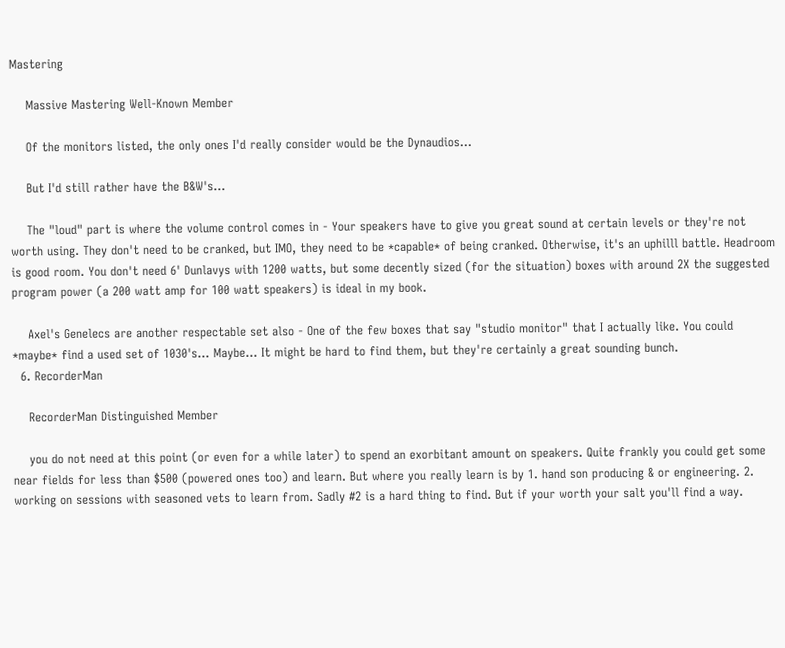Mastering

    Massive Mastering Well-Known Member

    Of the monitors listed, the only ones I'd really consider would be the Dynaudios...

    But I'd still rather have the B&W's...

    The "loud" part is where the volume control comes in - Your speakers have to give you great sound at certain levels or they're not worth using. They don't need to be cranked, but IMO, they need to be *capable* of being cranked. Otherwise, it's an uphilll battle. Headroom is good room. You don't need 6' Dunlavys with 1200 watts, but some decently sized (for the situation) boxes with around 2X the suggested program power (a 200 watt amp for 100 watt speakers) is ideal in my book.

    Axel's Genelecs are another respectable set also - One of the few boxes that say "studio monitor" that I actually like. You could *maybe* find a used set of 1030's... Maybe... It might be hard to find them, but they're certainly a great sounding bunch.
  6. RecorderMan

    RecorderMan Distinguished Member

    you do not need at this point (or even for a while later) to spend an exorbitant amount on speakers. Quite frankly you could get some near fields for less than $500 (powered ones too) and learn. But where you really learn is by 1. hand son producing & or engineering. 2. working on sessions with seasoned vets to learn from. Sadly #2 is a hard thing to find. But if your worth your salt you'll find a way.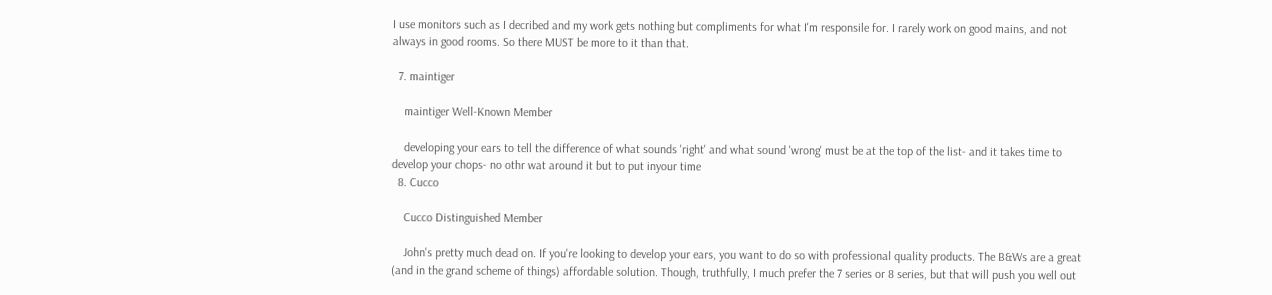I use monitors such as I decribed and my work gets nothing but compliments for what I'm responsile for. I rarely work on good mains, and not always in good rooms. So there MUST be more to it than that.

  7. maintiger

    maintiger Well-Known Member

    developing your ears to tell the difference of what sounds 'right' and what sound 'wrong' must be at the top of the list- and it takes time to develop your chops- no othr wat around it but to put inyour time
  8. Cucco

    Cucco Distinguished Member

    John's pretty much dead on. If you're looking to develop your ears, you want to do so with professional quality products. The B&Ws are a great (and in the grand scheme of things) affordable solution. Though, truthfully, I much prefer the 7 series or 8 series, but that will push you well out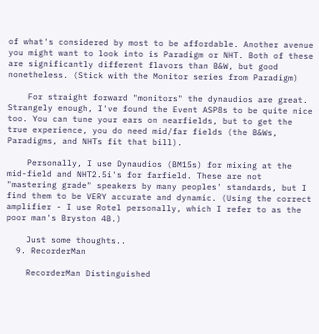of what's considered by most to be affordable. Another avenue you might want to look into is Paradigm or NHT. Both of these are significantly different flavors than B&W, but good nonetheless. (Stick with the Monitor series from Paradigm)

    For straight forward "monitors" the dynaudios are great. Strangely enough, I've found the Event ASP8s to be quite nice too. You can tune your ears on nearfields, but to get the true experience, you do need mid/far fields (the B&Ws, Paradigms, and NHTs fit that bill).

    Personally, I use Dynaudios (BM15s) for mixing at the mid-field and NHT2.5i's for farfield. These are not "mastering grade" speakers by many peoples' standards, but I find them to be VERY accurate and dynamic. (Using the correct amplifier - I use Rotel personally, which I refer to as the poor man's Bryston 4B.)

    Just some thoughts..
  9. RecorderMan

    RecorderMan Distinguished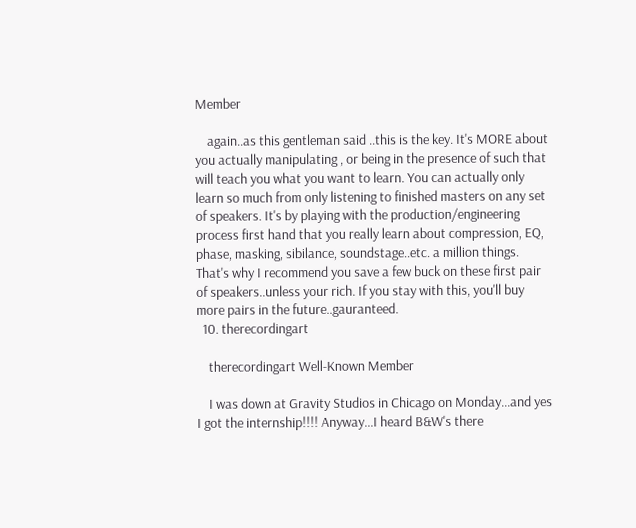Member

    again..as this gentleman said ..this is the key. It's MORE about you actually manipulating , or being in the presence of such that will teach you what you want to learn. You can actually only learn so much from only listening to finished masters on any set of speakers. It's by playing with the production/engineering process first hand that you really learn about compression, EQ, phase, masking, sibilance, soundstage..etc. a million things. That's why I recommend you save a few buck on these first pair of speakers..unless your rich. If you stay with this, you'll buy more pairs in the future..gauranteed.
  10. therecordingart

    therecordingart Well-Known Member

    I was down at Gravity Studios in Chicago on Monday...and yes I got the internship!!!! Anyway...I heard B&W's there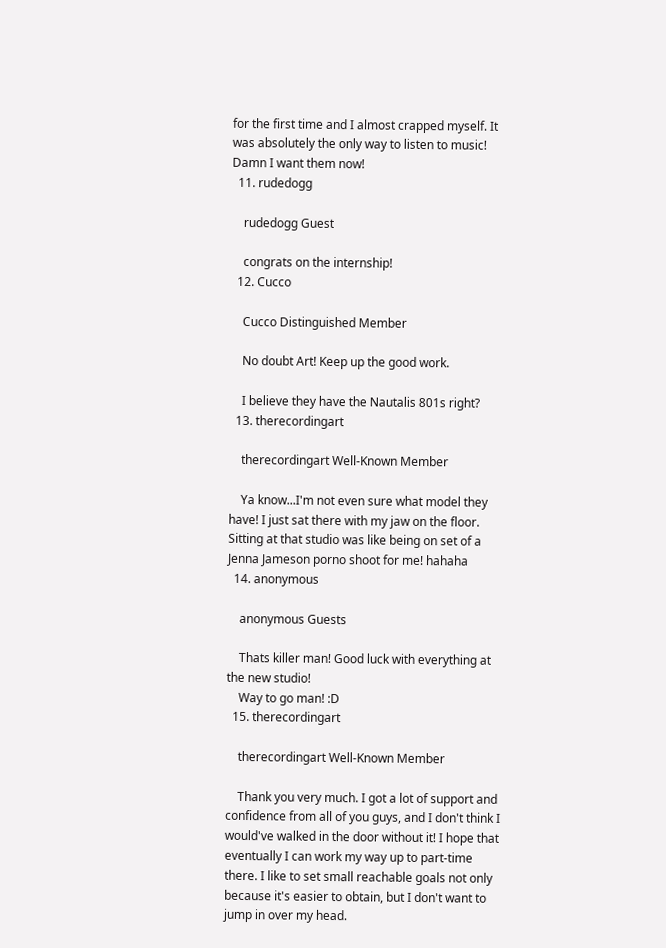for the first time and I almost crapped myself. It was absolutely the only way to listen to music! Damn I want them now!
  11. rudedogg

    rudedogg Guest

    congrats on the internship!
  12. Cucco

    Cucco Distinguished Member

    No doubt Art! Keep up the good work.

    I believe they have the Nautalis 801s right?
  13. therecordingart

    therecordingart Well-Known Member

    Ya know...I'm not even sure what model they have! I just sat there with my jaw on the floor. Sitting at that studio was like being on set of a Jenna Jameson porno shoot for me! hahaha
  14. anonymous

    anonymous Guests

    Thats killer man! Good luck with everything at the new studio!
    Way to go man! :D
  15. therecordingart

    therecordingart Well-Known Member

    Thank you very much. I got a lot of support and confidence from all of you guys, and I don't think I would've walked in the door without it! I hope that eventually I can work my way up to part-time there. I like to set small reachable goals not only because it's easier to obtain, but I don't want to jump in over my head.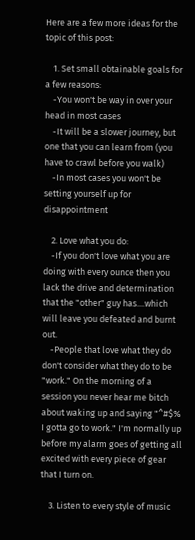Here are a few more ideas for the topic of this post:

    1. Set small obtainable goals for a few reasons:
    -You won't be way in over your head in most cases
    -It will be a slower journey, but one that you can learn from (you have to crawl before you walk)
    -In most cases you won't be setting yourself up for disappointment

    2. Love what you do:
    -If you don't love what you are doing with every ounce then you lack the drive and determination that the "other" guy has....which will leave you defeated and burnt out.
    -People that love what they do don't consider what they do to be "work." On the morning of a session you never hear me bitch about waking up and saying "^#$% I gotta go to work." I'm normally up before my alarm goes of getting all excited with every piece of gear that I turn on.

    3. Listen to every style of music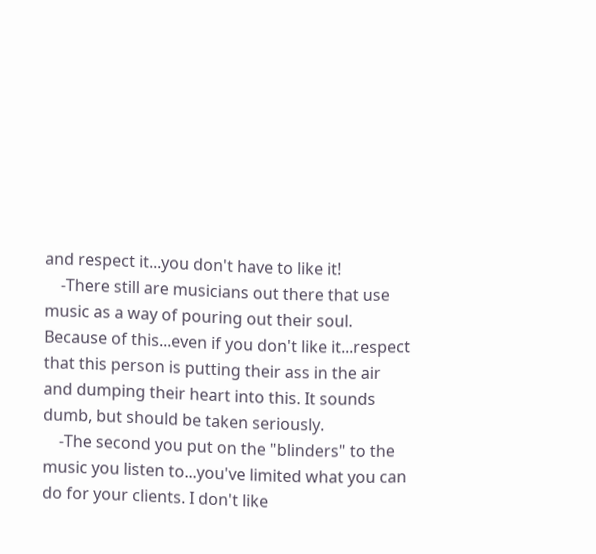and respect it...you don't have to like it!
    -There still are musicians out there that use music as a way of pouring out their soul. Because of this...even if you don't like it...respect that this person is putting their ass in the air and dumping their heart into this. It sounds dumb, but should be taken seriously.
    -The second you put on the "blinders" to the music you listen to...you've limited what you can do for your clients. I don't like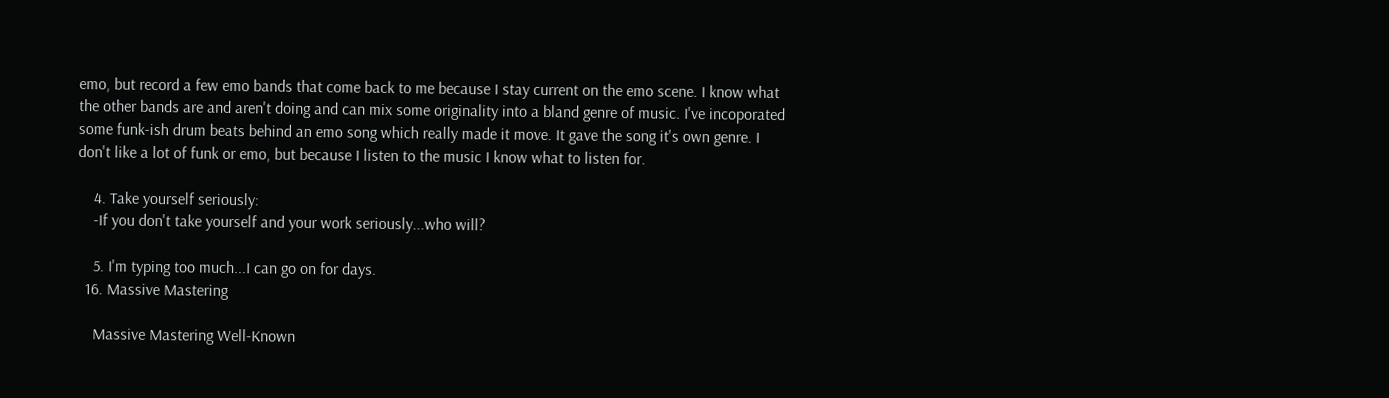emo, but record a few emo bands that come back to me because I stay current on the emo scene. I know what the other bands are and aren't doing and can mix some originality into a bland genre of music. I've incoporated some funk-ish drum beats behind an emo song which really made it move. It gave the song it's own genre. I don't like a lot of funk or emo, but because I listen to the music I know what to listen for.

    4. Take yourself seriously:
    -If you don't take yourself and your work seriously...who will?

    5. I'm typing too much...I can go on for days.
  16. Massive Mastering

    Massive Mastering Well-Known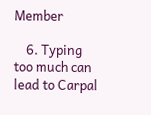Member

    6. Typing too much can lead to Carpal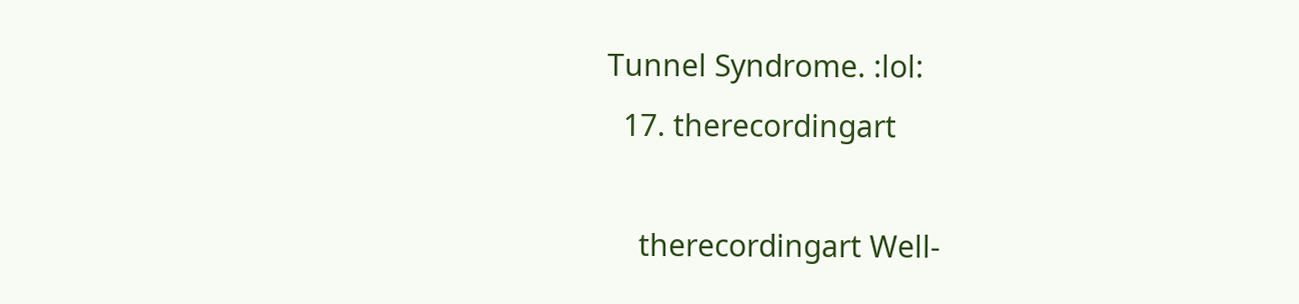Tunnel Syndrome. :lol:
  17. therecordingart

    therecordingart Well-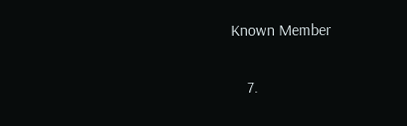Known Member

    7.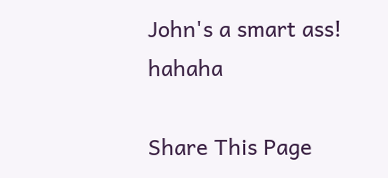John's a smart ass! hahaha

Share This Page